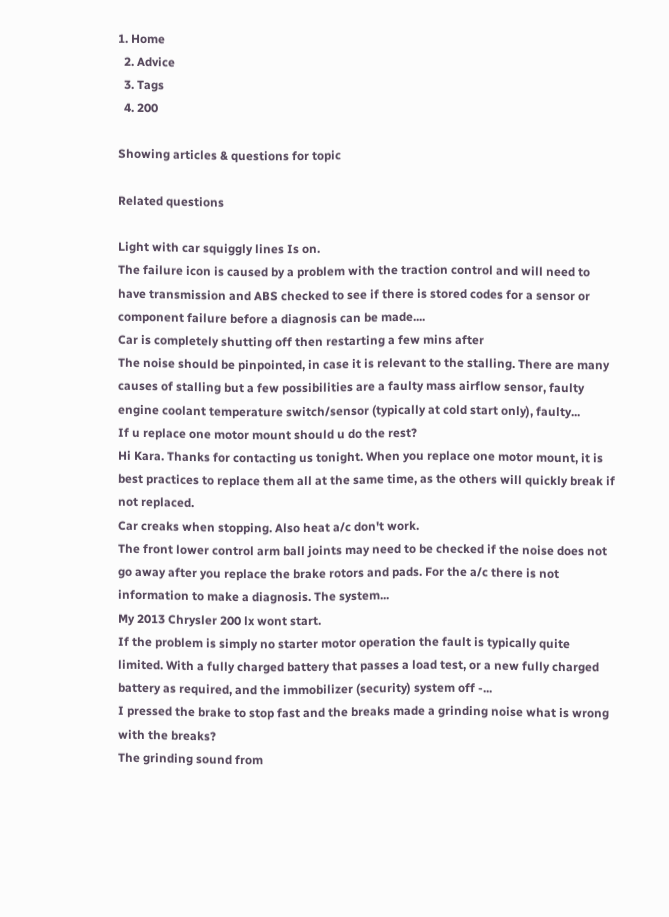1. Home
  2. Advice
  3. Tags
  4. 200

Showing articles & questions for topic

Related questions

Light with car squiggly lines Is on.
The failure icon is caused by a problem with the traction control and will need to have transmission and ABS checked to see if there is stored codes for a sensor or component failure before a diagnosis can be made....
Car is completely shutting off then restarting a few mins after
The noise should be pinpointed, in case it is relevant to the stalling. There are many causes of stalling but a few possibilities are a faulty mass airflow sensor, faulty engine coolant temperature switch/sensor (typically at cold start only), faulty...
If u replace one motor mount should u do the rest?
Hi Kara. Thanks for contacting us tonight. When you replace one motor mount, it is best practices to replace them all at the same time, as the others will quickly break if not replaced.
Car creaks when stopping. Also heat a/c don't work.
The front lower control arm ball joints may need to be checked if the noise does not go away after you replace the brake rotors and pads. For the a/c there is not information to make a diagnosis. The system...
My 2013 Chrysler 200 lx wont start.
If the problem is simply no starter motor operation the fault is typically quite limited. With a fully charged battery that passes a load test, or a new fully charged battery as required, and the immobilizer (security) system off -...
I pressed the brake to stop fast and the breaks made a grinding noise what is wrong with the breaks?
The grinding sound from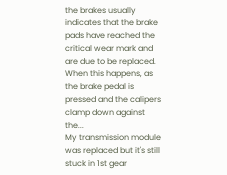the brakes usually indicates that the brake pads have reached the critical wear mark and are due to be replaced. When this happens, as the brake pedal is pressed and the calipers clamp down against the...
My transmission module was replaced but it's still stuck in 1st gear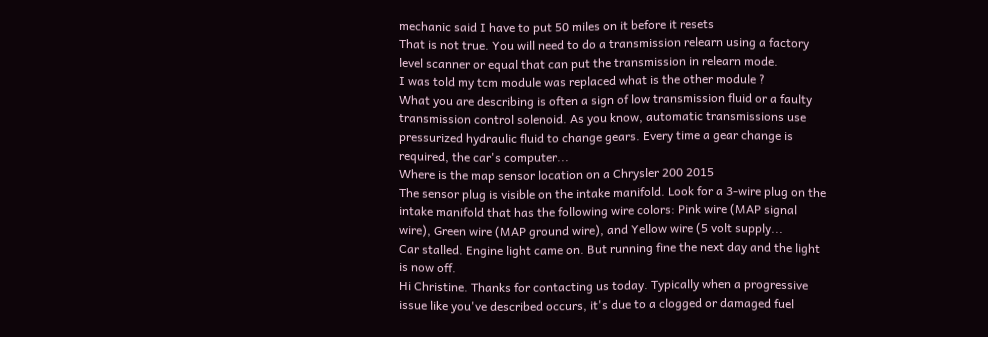mechanic said I have to put 50 miles on it before it resets
That is not true. You will need to do a transmission relearn using a factory level scanner or equal that can put the transmission in relearn mode.
I was told my tcm module was replaced what is the other module ?
What you are describing is often a sign of low transmission fluid or a faulty transmission control solenoid. As you know, automatic transmissions use pressurized hydraulic fluid to change gears. Every time a gear change is required, the car's computer...
Where is the map sensor location on a Chrysler 200 2015
The sensor plug is visible on the intake manifold. Look for a 3-wire plug on the intake manifold that has the following wire colors: Pink wire (MAP signal wire), Green wire (MAP ground wire), and Yellow wire (5 volt supply...
Car stalled. Engine light came on. But running fine the next day and the light is now off.
Hi Christine. Thanks for contacting us today. Typically when a progressive issue like you've described occurs, it's due to a clogged or damaged fuel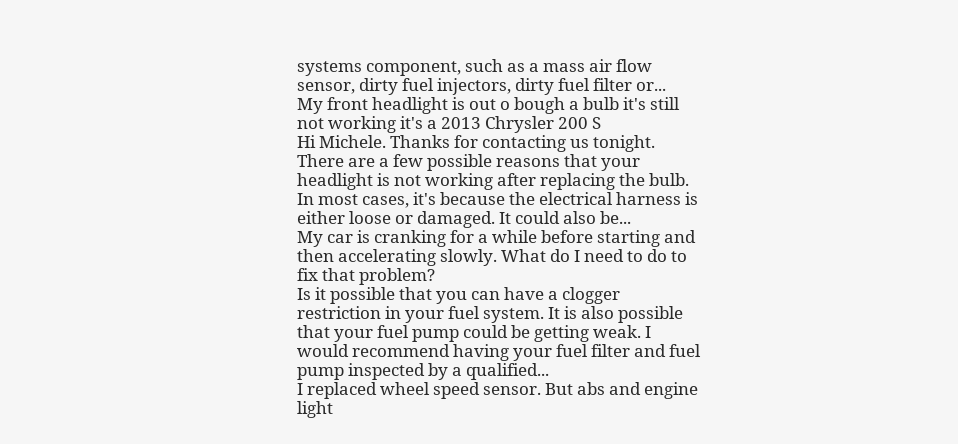systems component, such as a mass air flow sensor, dirty fuel injectors, dirty fuel filter or...
My front headlight is out o bough a bulb it's still not working it's a 2013 Chrysler 200 S
Hi Michele. Thanks for contacting us tonight. There are a few possible reasons that your headlight is not working after replacing the bulb. In most cases, it's because the electrical harness is either loose or damaged. It could also be...
My car is cranking for a while before starting and then accelerating slowly. What do I need to do to fix that problem?
Is it possible that you can have a clogger restriction in your fuel system. It is also possible that your fuel pump could be getting weak. I would recommend having your fuel filter and fuel pump inspected by a qualified...
I replaced wheel speed sensor. But abs and engine light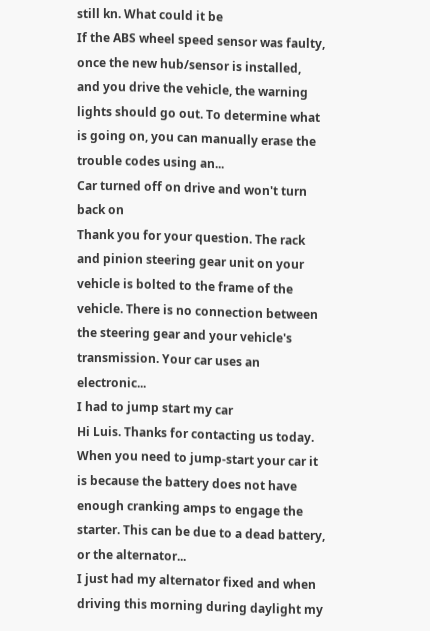still kn. What could it be
If the ABS wheel speed sensor was faulty, once the new hub/sensor is installed, and you drive the vehicle, the warning lights should go out. To determine what is going on, you can manually erase the trouble codes using an...
Car turned off on drive and won't turn back on
Thank you for your question. The rack and pinion steering gear unit on your vehicle is bolted to the frame of the vehicle. There is no connection between the steering gear and your vehicle's transmission. Your car uses an electronic...
I had to jump start my car
Hi Luis. Thanks for contacting us today. When you need to jump-start your car it is because the battery does not have enough cranking amps to engage the starter. This can be due to a dead battery, or the alternator...
I just had my alternator fixed and when driving this morning during daylight my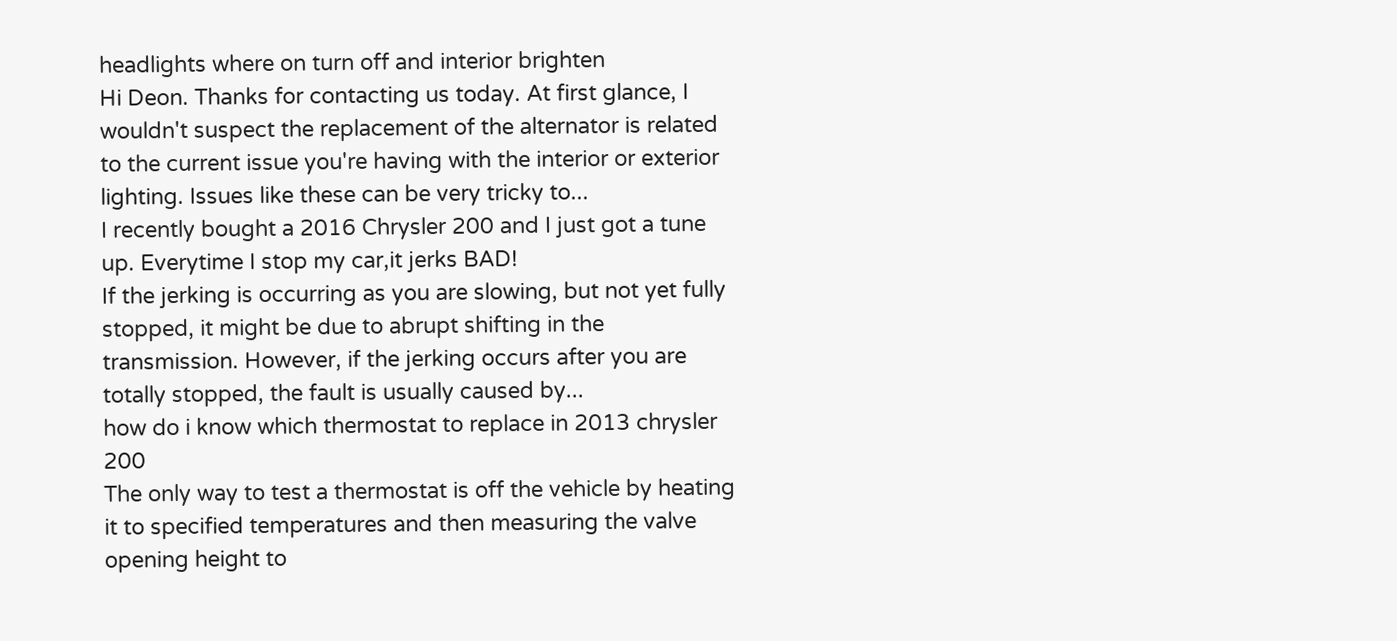headlights where on turn off and interior brighten
Hi Deon. Thanks for contacting us today. At first glance, I wouldn't suspect the replacement of the alternator is related to the current issue you're having with the interior or exterior lighting. Issues like these can be very tricky to...
I recently bought a 2016 Chrysler 200 and I just got a tune up. Everytime I stop my car,it jerks BAD!
If the jerking is occurring as you are slowing, but not yet fully stopped, it might be due to abrupt shifting in the transmission. However, if the jerking occurs after you are totally stopped, the fault is usually caused by...
how do i know which thermostat to replace in 2013 chrysler 200
The only way to test a thermostat is off the vehicle by heating it to specified temperatures and then measuring the valve opening height to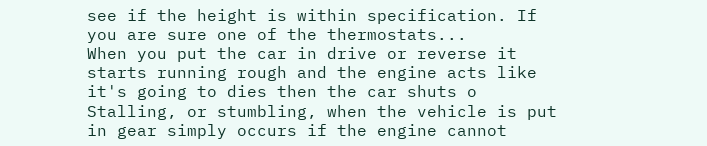see if the height is within specification. If you are sure one of the thermostats...
When you put the car in drive or reverse it starts running rough and the engine acts like it's going to dies then the car shuts o
Stalling, or stumbling, when the vehicle is put in gear simply occurs if the engine cannot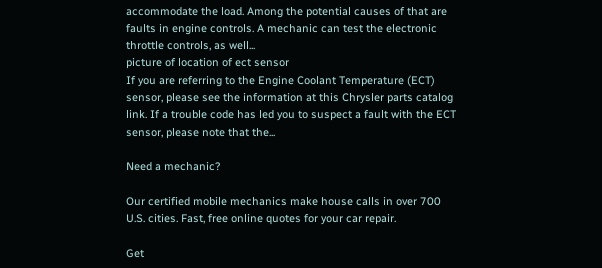accommodate the load. Among the potential causes of that are faults in engine controls. A mechanic can test the electronic throttle controls, as well...
picture of location of ect sensor
If you are referring to the Engine Coolant Temperature (ECT) sensor, please see the information at this Chrysler parts catalog link. If a trouble code has led you to suspect a fault with the ECT sensor, please note that the...

Need a mechanic?

Our certified mobile mechanics make house calls in over 700 U.S. cities. Fast, free online quotes for your car repair.

Get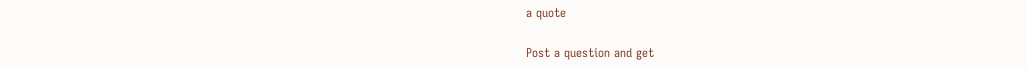a quote

Post a question and get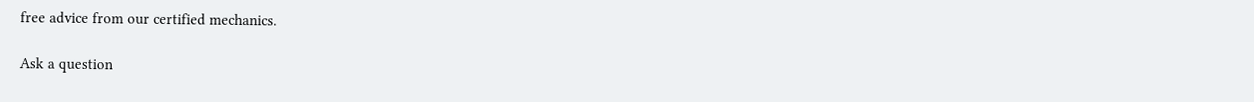free advice from our certified mechanics.

Ask a question